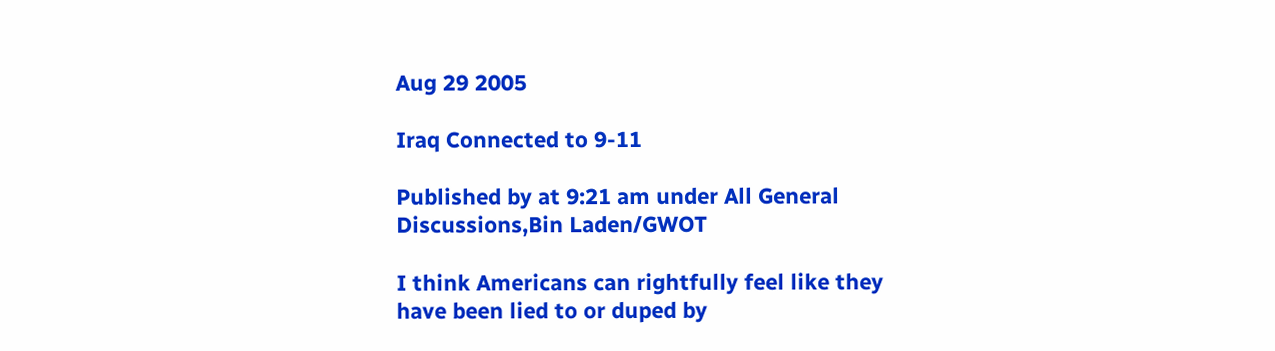Aug 29 2005

Iraq Connected to 9-11

Published by at 9:21 am under All General Discussions,Bin Laden/GWOT

I think Americans can rightfully feel like they have been lied to or duped by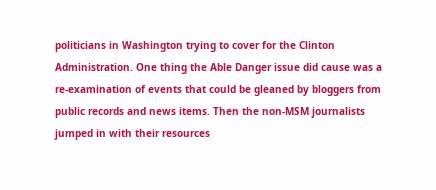politicians in Washington trying to cover for the Clinton Administration. One thing the Able Danger issue did cause was a re-examination of events that could be gleaned by bloggers from public records and news items. Then the non-MSM journalists jumped in with their resources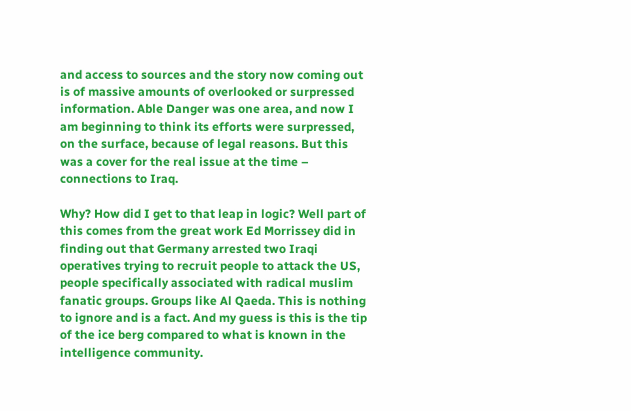and access to sources and the story now coming out is of massive amounts of overlooked or surpressed information. Able Danger was one area, and now I am beginning to think its efforts were surpressed, on the surface, because of legal reasons. But this was a cover for the real issue at the time – connections to Iraq.

Why? How did I get to that leap in logic? Well part of this comes from the great work Ed Morrissey did in finding out that Germany arrested two Iraqi operatives trying to recruit people to attack the US, people specifically associated with radical muslim fanatic groups. Groups like Al Qaeda. This is nothing to ignore and is a fact. And my guess is this is the tip of the ice berg compared to what is known in the intelligence community.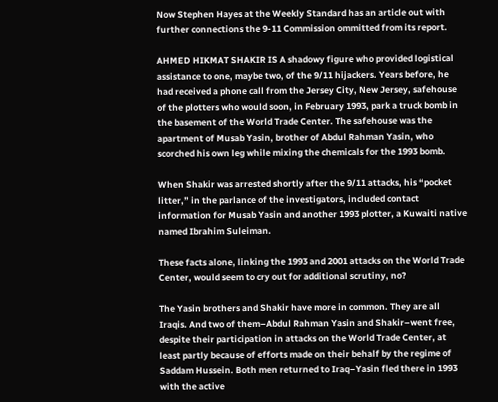Now Stephen Hayes at the Weekly Standard has an article out with further connections the 9-11 Commission ommitted from its report.

AHMED HIKMAT SHAKIR IS A shadowy figure who provided logistical assistance to one, maybe two, of the 9/11 hijackers. Years before, he had received a phone call from the Jersey City, New Jersey, safehouse of the plotters who would soon, in February 1993, park a truck bomb in the basement of the World Trade Center. The safehouse was the apartment of Musab Yasin, brother of Abdul Rahman Yasin, who scorched his own leg while mixing the chemicals for the 1993 bomb.

When Shakir was arrested shortly after the 9/11 attacks, his “pocket litter,” in the parlance of the investigators, included contact information for Musab Yasin and another 1993 plotter, a Kuwaiti native named Ibrahim Suleiman.

These facts alone, linking the 1993 and 2001 attacks on the World Trade Center, would seem to cry out for additional scrutiny, no?

The Yasin brothers and Shakir have more in common. They are all Iraqis. And two of them–Abdul Rahman Yasin and Shakir–went free, despite their participation in attacks on the World Trade Center, at least partly because of efforts made on their behalf by the regime of Saddam Hussein. Both men returned to Iraq–Yasin fled there in 1993 with the active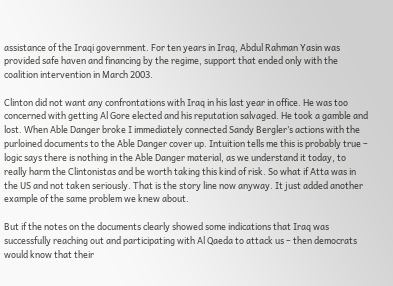assistance of the Iraqi government. For ten years in Iraq, Abdul Rahman Yasin was provided safe haven and financing by the regime, support that ended only with the coalition intervention in March 2003.

Clinton did not want any confrontations with Iraq in his last year in office. He was too concerned with getting Al Gore elected and his reputation salvaged. He took a gamble and lost. When Able Danger broke I immediately connected Sandy Bergler’s actions with the purloined documents to the Able Danger cover up. Intuition tells me this is probably true – logic says there is nothing in the Able Danger material, as we understand it today, to really harm the Clintonistas and be worth taking this kind of risk. So what if Atta was in the US and not taken seriously. That is the story line now anyway. It just added another example of the same problem we knew about.

But if the notes on the documents clearly showed some indications that Iraq was successfully reaching out and participating with Al Qaeda to attack us – then democrats would know that their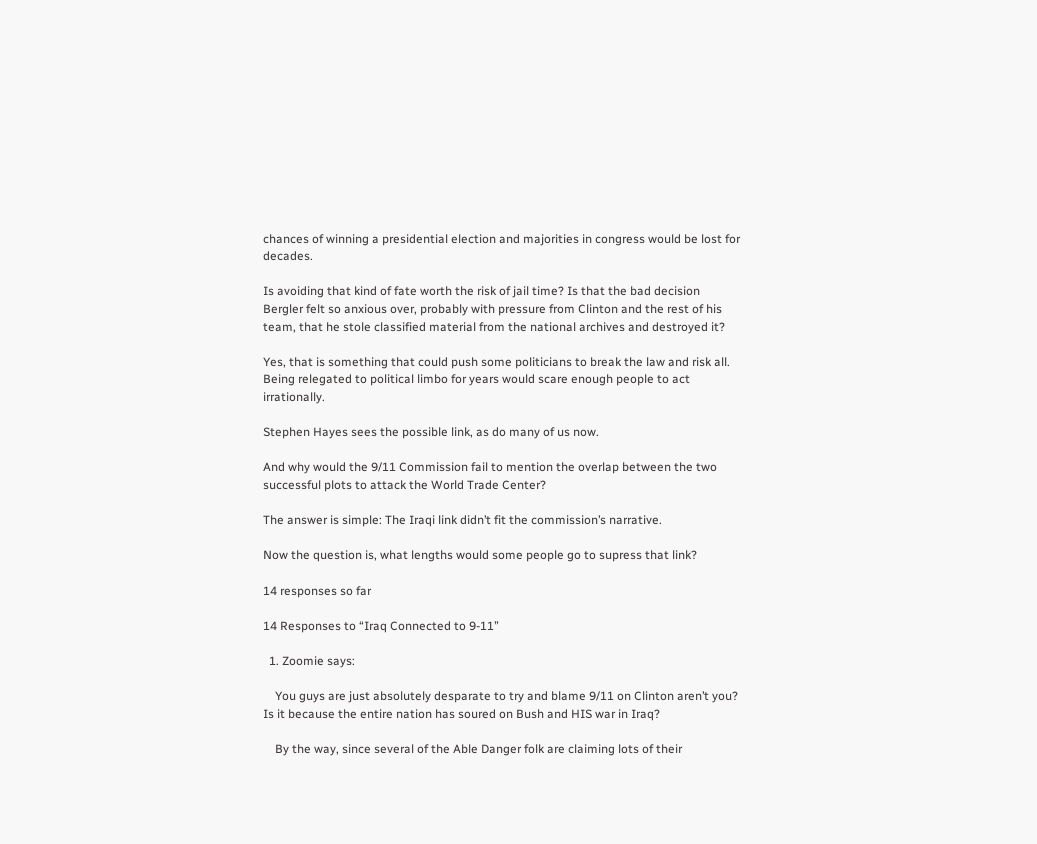chances of winning a presidential election and majorities in congress would be lost for decades.

Is avoiding that kind of fate worth the risk of jail time? Is that the bad decision Bergler felt so anxious over, probably with pressure from Clinton and the rest of his team, that he stole classified material from the national archives and destroyed it?

Yes, that is something that could push some politicians to break the law and risk all. Being relegated to political limbo for years would scare enough people to act irrationally.

Stephen Hayes sees the possible link, as do many of us now.

And why would the 9/11 Commission fail to mention the overlap between the two successful plots to attack the World Trade Center?

The answer is simple: The Iraqi link didn’t fit the commission’s narrative.

Now the question is, what lengths would some people go to supress that link?

14 responses so far

14 Responses to “Iraq Connected to 9-11”

  1. Zoomie says:

    You guys are just absolutely desparate to try and blame 9/11 on Clinton aren’t you? Is it because the entire nation has soured on Bush and HIS war in Iraq?

    By the way, since several of the Able Danger folk are claiming lots of their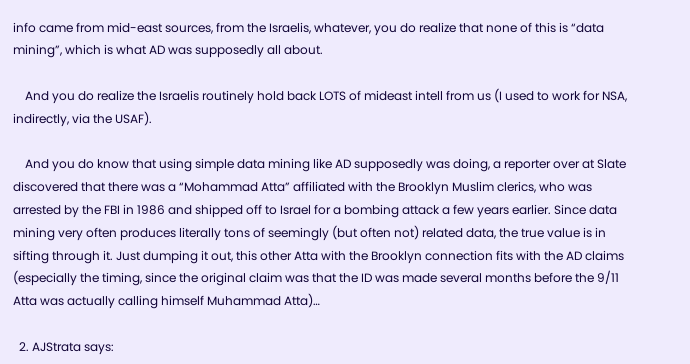info came from mid-east sources, from the Israelis, whatever, you do realize that none of this is “data mining”, which is what AD was supposedly all about.

    And you do realize the Israelis routinely hold back LOTS of mideast intell from us (I used to work for NSA, indirectly, via the USAF).

    And you do know that using simple data mining like AD supposedly was doing, a reporter over at Slate discovered that there was a “Mohammad Atta” affiliated with the Brooklyn Muslim clerics, who was arrested by the FBI in 1986 and shipped off to Israel for a bombing attack a few years earlier. Since data mining very often produces literally tons of seemingly (but often not) related data, the true value is in sifting through it. Just dumping it out, this other Atta with the Brooklyn connection fits with the AD claims (especially the timing, since the original claim was that the ID was made several months before the 9/11 Atta was actually calling himself Muhammad Atta)…

  2. AJStrata says: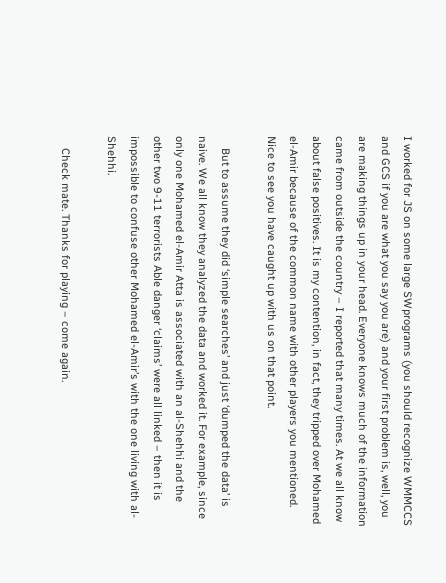I worked for JS on some large SWprograms (you should recognize WMMCCS and GCS if you are what you say you are) and your first problem is, well, you are making things up in your head. Everyone knows much of the information came from outside the country – I reported that many times. At we all know about false positives. It is my contention, in fact, they tripped over Mohamed el-Amir because of the common name with other players you mentioned. Nice to see you have caught up with us on that point.

    But to assume they did ‘simple searches’ and just ‘dumped the data’ is naive. We all know they analyzed the data and worked it. For example, since only one Mohamed el-Amir Atta is associated with an al-Shehhi and the other two 9-11 terrorists Able danger ‘claims’ were all linked – then it is impossible to confuse other Mohamed el-Amir’s with the one living with al-Shehhi.

    Check mate. Thanks for playing – come again.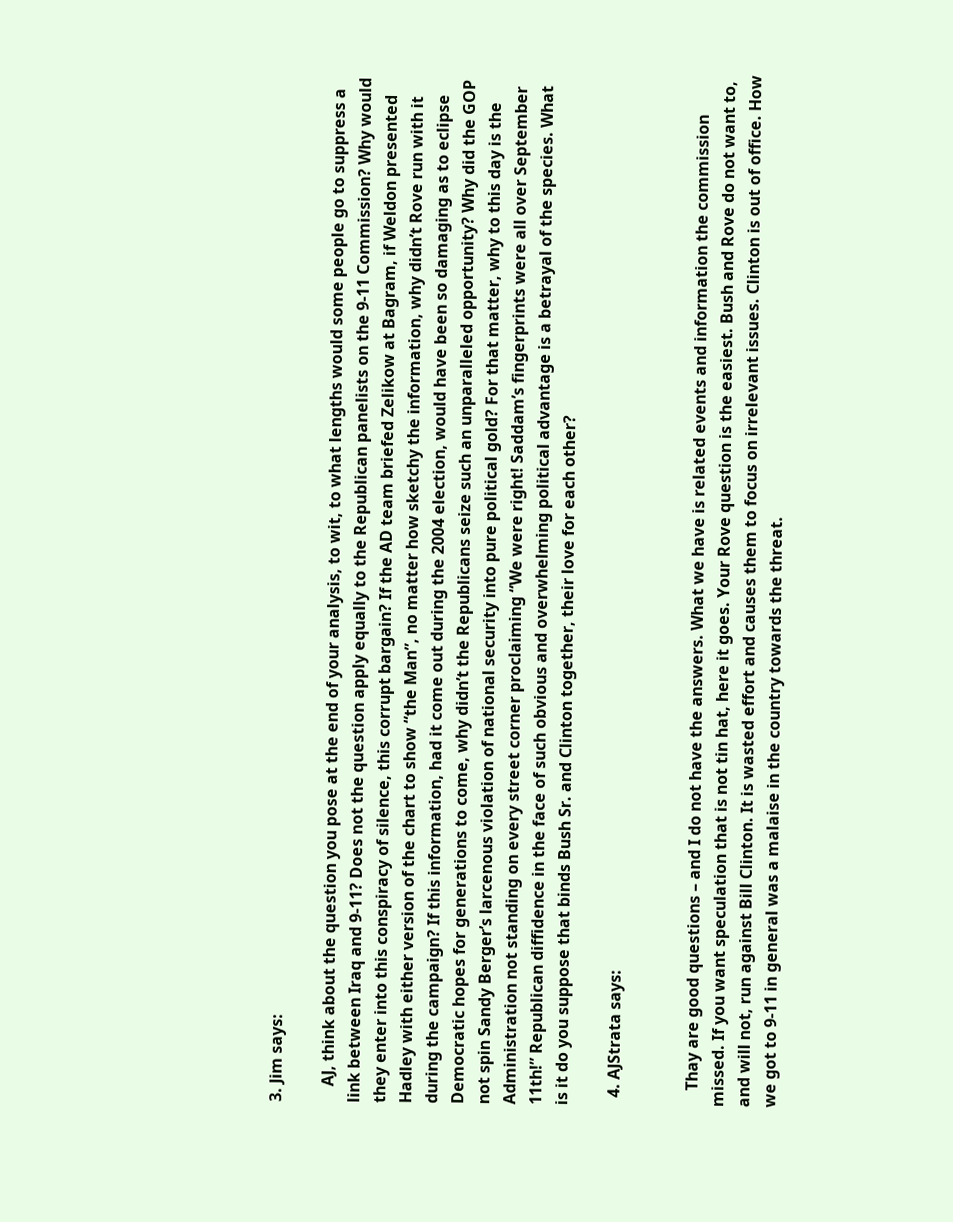3. Jim says:

    AJ, think about the question you pose at the end of your analysis, to wit, to what lengths would some people go to suppress a link between Iraq and 9-11? Does not the question apply equally to the Republican panelists on the 9-11 Commission? Why would they enter into this conspiracy of silence, this corrupt bargain? If the AD team briefed Zelikow at Bagram, if Weldon presented Hadley with either version of the chart to show “the Man”, no matter how sketchy the information, why didn’t Rove run with it during the campaign? If this information, had it come out during the 2004 election, would have been so damaging as to eclipse Democratic hopes for generations to come, why didn’t the Republicans seize such an unparalleled opportunity? Why did the GOP not spin Sandy Berger’s larcenous violation of national security into pure political gold? For that matter, why to this day is the Administration not standing on every street corner proclaiming “We were right! Saddam’s fingerprints were all over September 11th!” Republican diffidence in the face of such obvious and overwhelming political advantage is a betrayal of the species. What is it do you suppose that binds Bush Sr. and Clinton together, their love for each other?

  4. AJStrata says:


    Thay are good questions – and I do not have the answers. What we have is related events and information the commission missed. If you want speculation that is not tin hat, here it goes. Your Rove question is the easiest. Bush and Rove do not want to, and will not, run against Bill Clinton. It is wasted effort and causes them to focus on irrelevant issues. Clinton is out of office. How we got to 9-11 in general was a malaise in the country towards the threat.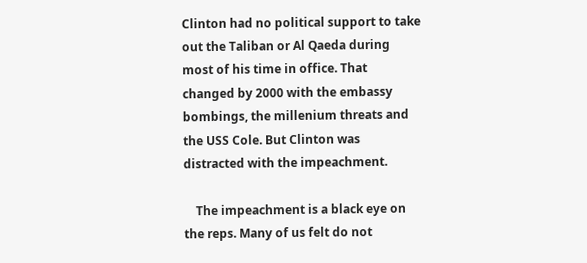Clinton had no political support to take out the Taliban or Al Qaeda during most of his time in office. That changed by 2000 with the embassy bombings, the millenium threats and the USS Cole. But Clinton was distracted with the impeachment.

    The impeachment is a black eye on the reps. Many of us felt do not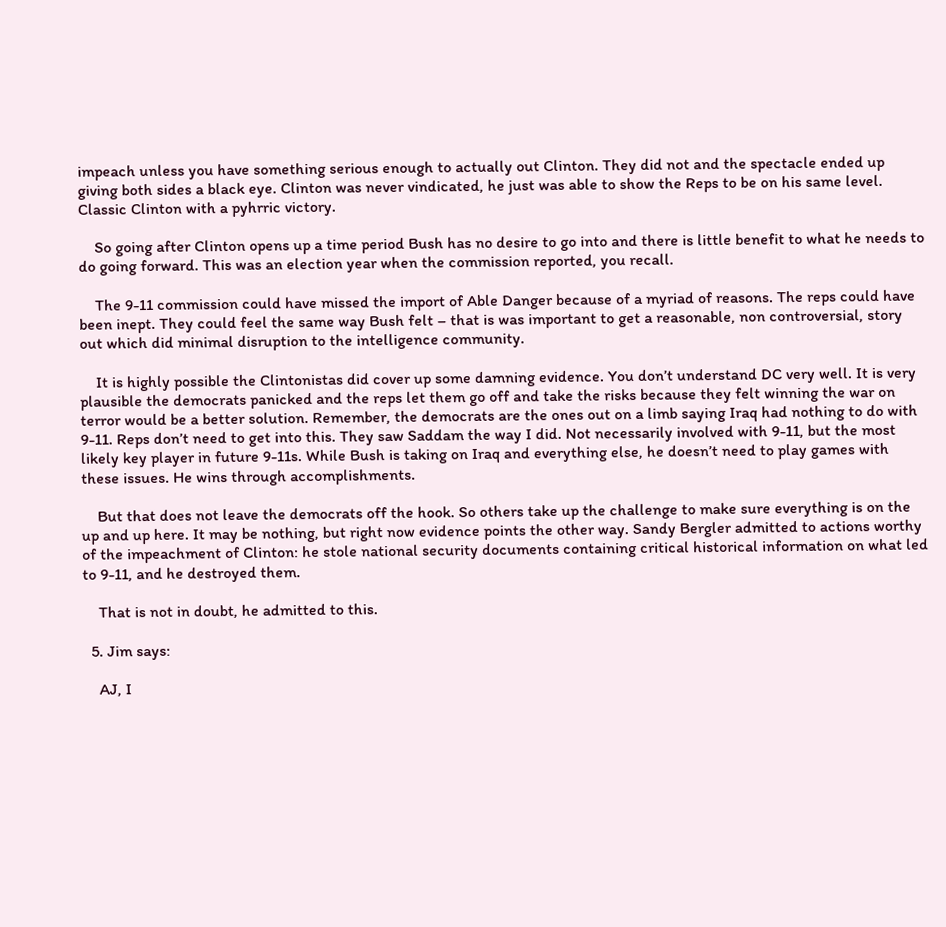impeach unless you have something serious enough to actually out Clinton. They did not and the spectacle ended up giving both sides a black eye. Clinton was never vindicated, he just was able to show the Reps to be on his same level. Classic Clinton with a pyhrric victory.

    So going after Clinton opens up a time period Bush has no desire to go into and there is little benefit to what he needs to do going forward. This was an election year when the commission reported, you recall.

    The 9-11 commission could have missed the import of Able Danger because of a myriad of reasons. The reps could have been inept. They could feel the same way Bush felt – that is was important to get a reasonable, non controversial, story out which did minimal disruption to the intelligence community.

    It is highly possible the Clintonistas did cover up some damning evidence. You don’t understand DC very well. It is very plausible the democrats panicked and the reps let them go off and take the risks because they felt winning the war on terror would be a better solution. Remember, the democrats are the ones out on a limb saying Iraq had nothing to do with 9-11. Reps don’t need to get into this. They saw Saddam the way I did. Not necessarily involved with 9-11, but the most likely key player in future 9-11s. While Bush is taking on Iraq and everything else, he doesn’t need to play games with these issues. He wins through accomplishments.

    But that does not leave the democrats off the hook. So others take up the challenge to make sure everything is on the up and up here. It may be nothing, but right now evidence points the other way. Sandy Bergler admitted to actions worthy of the impeachment of Clinton: he stole national security documents containing critical historical information on what led to 9-11, and he destroyed them.

    That is not in doubt, he admitted to this.

  5. Jim says:

    AJ, I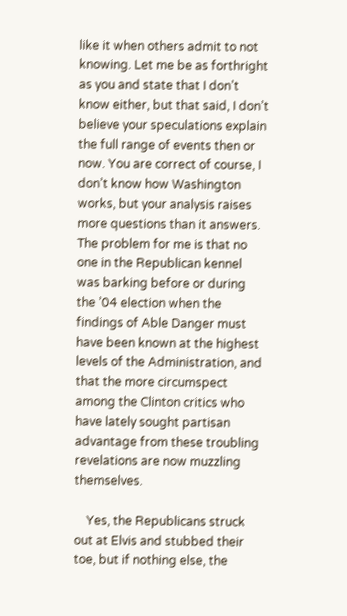like it when others admit to not knowing. Let me be as forthright as you and state that I don’t know either, but that said, I don’t believe your speculations explain the full range of events then or now. You are correct of course, I don’t know how Washington works, but your analysis raises more questions than it answers. The problem for me is that no one in the Republican kennel was barking before or during the ’04 election when the findings of Able Danger must have been known at the highest levels of the Administration, and that the more circumspect among the Clinton critics who have lately sought partisan advantage from these troubling revelations are now muzzling themselves.

    Yes, the Republicans struck out at Elvis and stubbed their toe, but if nothing else, the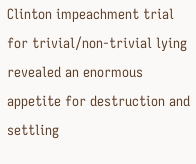Clinton impeachment trial for trivial/non-trivial lying revealed an enormous appetite for destruction and settling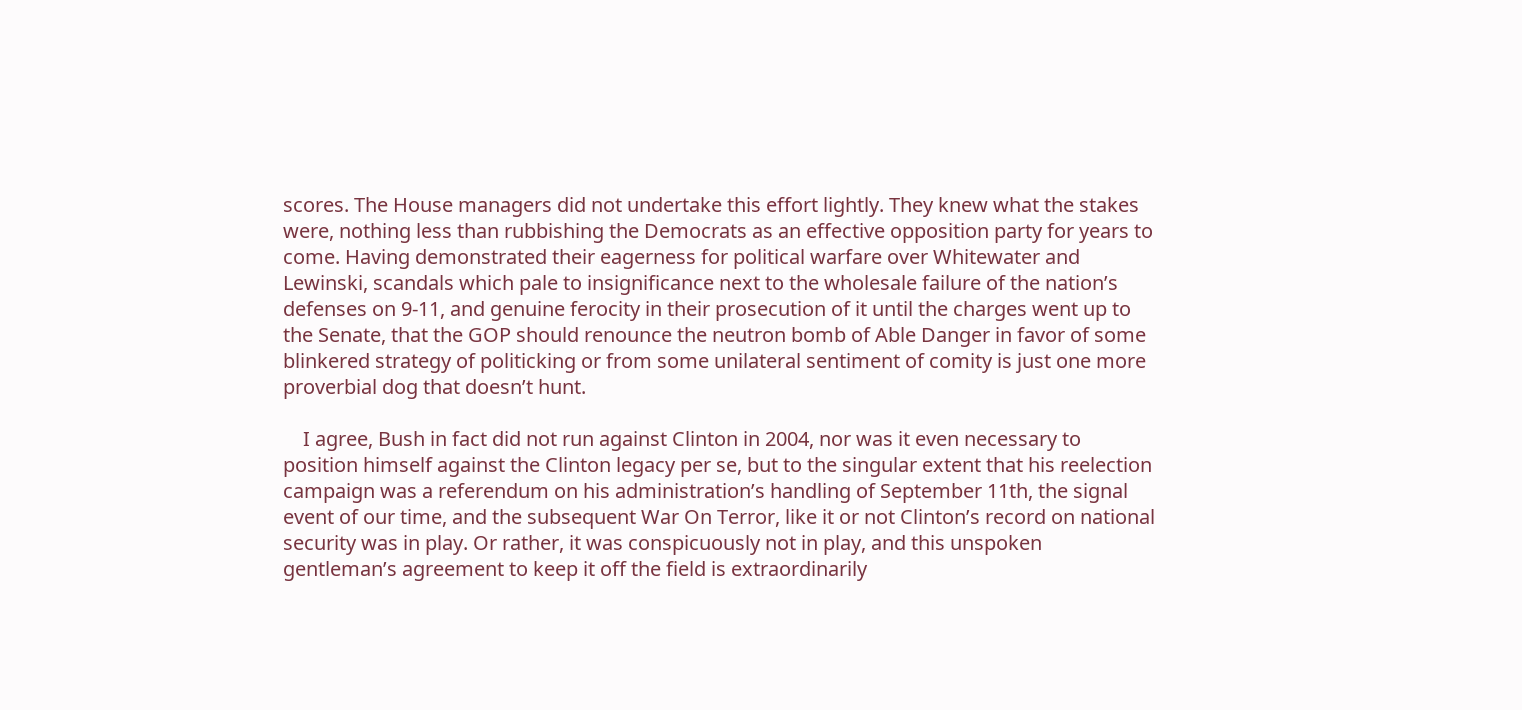scores. The House managers did not undertake this effort lightly. They knew what the stakes were, nothing less than rubbishing the Democrats as an effective opposition party for years to come. Having demonstrated their eagerness for political warfare over Whitewater and Lewinski, scandals which pale to insignificance next to the wholesale failure of the nation’s defenses on 9-11, and genuine ferocity in their prosecution of it until the charges went up to the Senate, that the GOP should renounce the neutron bomb of Able Danger in favor of some blinkered strategy of politicking or from some unilateral sentiment of comity is just one more proverbial dog that doesn’t hunt.

    I agree, Bush in fact did not run against Clinton in 2004, nor was it even necessary to position himself against the Clinton legacy per se, but to the singular extent that his reelection campaign was a referendum on his administration’s handling of September 11th, the signal event of our time, and the subsequent War On Terror, like it or not Clinton’s record on national security was in play. Or rather, it was conspicuously not in play, and this unspoken gentleman’s agreement to keep it off the field is extraordinarily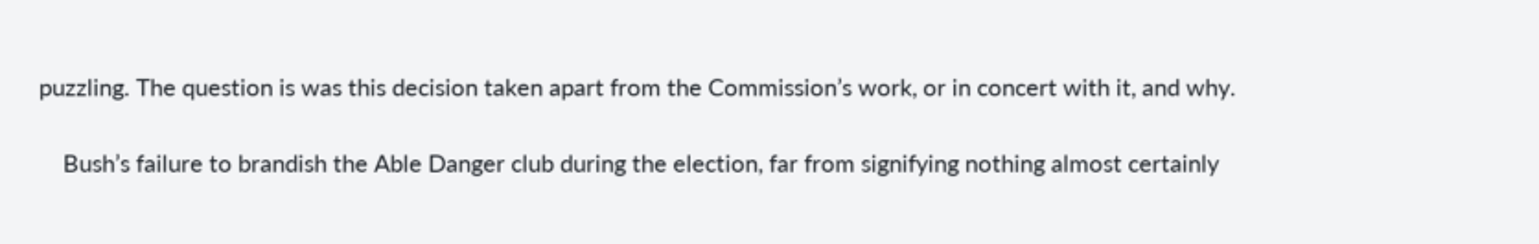puzzling. The question is was this decision taken apart from the Commission’s work, or in concert with it, and why.

    Bush’s failure to brandish the Able Danger club during the election, far from signifying nothing almost certainly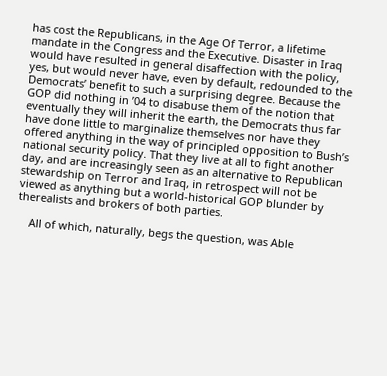has cost the Republicans, in the Age Of Terror, a lifetime mandate in the Congress and the Executive. Disaster in Iraq would have resulted in general disaffection with the policy, yes, but would never have, even by default, redounded to the Democrats’ benefit to such a surprising degree. Because the GOP did nothing in ’04 to disabuse them of the notion that eventually they will inherit the earth, the Democrats thus far have done little to marginalize themselves nor have they offered anything in the way of principled opposition to Bush’s national security policy. That they live at all to fight another day, and are increasingly seen as an alternative to Republican stewardship on Terror and Iraq, in retrospect will not be viewed as anything but a world-historical GOP blunder by therealists and brokers of both parties.

    All of which, naturally, begs the question, was Able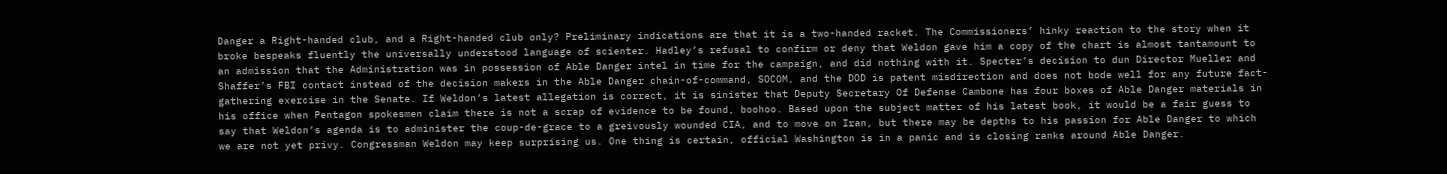Danger a Right-handed club, and a Right-handed club only? Preliminary indications are that it is a two-handed racket. The Commissioners’ hinky reaction to the story when it broke bespeaks fluently the universally understood language of scienter. Hadley’s refusal to confirm or deny that Weldon gave him a copy of the chart is almost tantamount to an admission that the Administration was in possession of Able Danger intel in time for the campaign, and did nothing with it. Specter’s decision to dun Director Mueller and Shaffer’s FBI contact instead of the decision makers in the Able Danger chain-of-command, SOCOM, and the DOD is patent misdirection and does not bode well for any future fact-gathering exercise in the Senate. If Weldon’s latest allegation is correct, it is sinister that Deputy Secretary Of Defense Cambone has four boxes of Able Danger materials in his office when Pentagon spokesmen claim there is not a scrap of evidence to be found, boohoo. Based upon the subject matter of his latest book, it would be a fair guess to say that Weldon’s agenda is to administer the coup-de-grace to a greivously wounded CIA, and to move on Iran, but there may be depths to his passion for Able Danger to which we are not yet privy. Congressman Weldon may keep surprising us. One thing is certain, official Washington is in a panic and is closing ranks around Able Danger.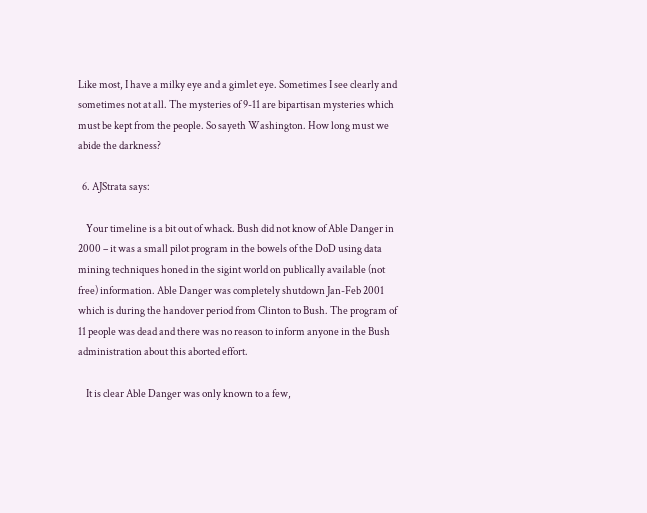Like most, I have a milky eye and a gimlet eye. Sometimes I see clearly and sometimes not at all. The mysteries of 9-11 are bipartisan mysteries which must be kept from the people. So sayeth Washington. How long must we abide the darkness?

  6. AJStrata says:

    Your timeline is a bit out of whack. Bush did not know of Able Danger in 2000 – it was a small pilot program in the bowels of the DoD using data mining techniques honed in the sigint world on publically available (not free) information. Able Danger was completely shutdown Jan-Feb 2001 which is during the handover period from Clinton to Bush. The program of 11 people was dead and there was no reason to inform anyone in the Bush administration about this aborted effort.

    It is clear Able Danger was only known to a few,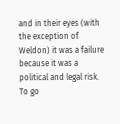and in their eyes (with the exception of Weldon) it was a failure because it was a political and legal risk. To go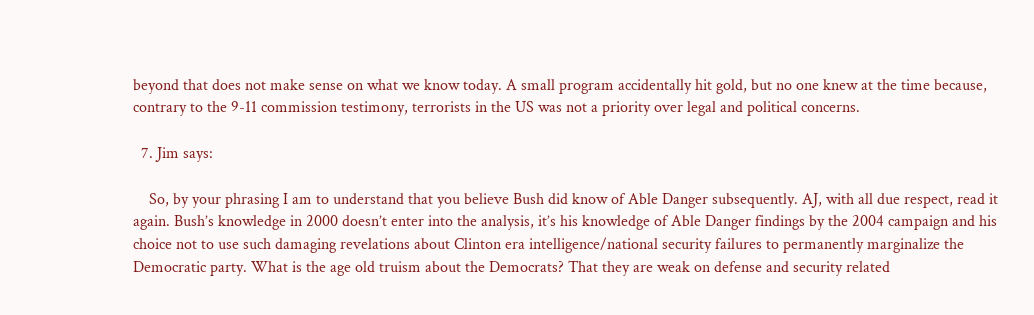beyond that does not make sense on what we know today. A small program accidentally hit gold, but no one knew at the time because, contrary to the 9-11 commission testimony, terrorists in the US was not a priority over legal and political concerns.

  7. Jim says:

    So, by your phrasing I am to understand that you believe Bush did know of Able Danger subsequently. AJ, with all due respect, read it again. Bush’s knowledge in 2000 doesn’t enter into the analysis, it’s his knowledge of Able Danger findings by the 2004 campaign and his choice not to use such damaging revelations about Clinton era intelligence/national security failures to permanently marginalize the Democratic party. What is the age old truism about the Democrats? That they are weak on defense and security related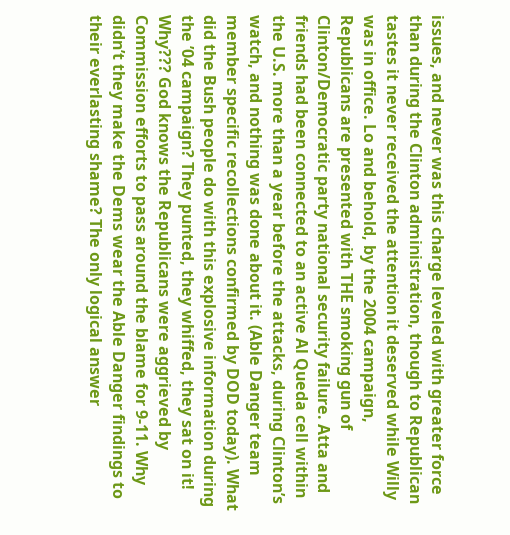issues, and never was this charge leveled with greater force than during the Clinton administration, though to Republican tastes it never received the attention it deserved while Willy was in office. Lo and behold, by the 2004 campaign, Republicans are presented with THE smoking gun of Clinton/Democratic party national security failure. Atta and friends had been connected to an active Al Queda cell within the U.S. more than a year before the attacks, during Clinton’s watch, and nothing was done about it. (Able Danger team member specific recollections confirmed by DOD today). What did the Bush people do with this explosive information during the ’04 campaign? They punted, they whiffed, they sat on it! Why??? God knows the Republicans were aggrieved by Commission efforts to pass around the blame for 9-11. Why didn’t they make the Dems wear the Able Danger findings to their everlasting shame? The only logical answer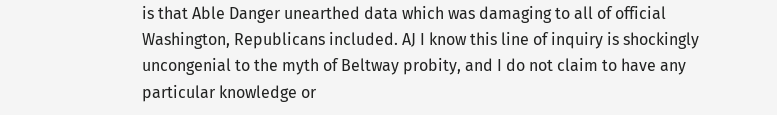is that Able Danger unearthed data which was damaging to all of official Washington, Republicans included. AJ I know this line of inquiry is shockingly uncongenial to the myth of Beltway probity, and I do not claim to have any particular knowledge or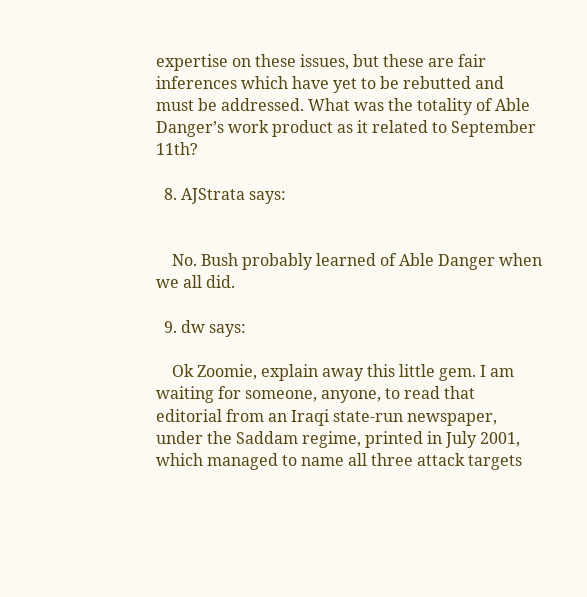expertise on these issues, but these are fair inferences which have yet to be rebutted and must be addressed. What was the totality of Able Danger’s work product as it related to September 11th?

  8. AJStrata says:


    No. Bush probably learned of Able Danger when we all did.

  9. dw says:

    Ok Zoomie, explain away this little gem. I am waiting for someone, anyone, to read that editorial from an Iraqi state-run newspaper, under the Saddam regime, printed in July 2001, which managed to name all three attack targets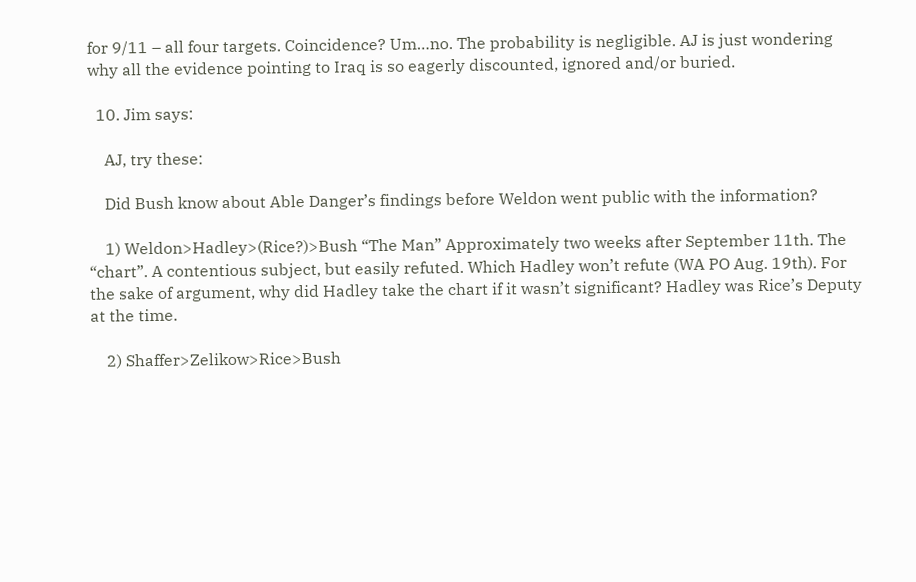for 9/11 – all four targets. Coincidence? Um…no. The probability is negligible. AJ is just wondering why all the evidence pointing to Iraq is so eagerly discounted, ignored and/or buried.

  10. Jim says:

    AJ, try these:

    Did Bush know about Able Danger’s findings before Weldon went public with the information?

    1) Weldon>Hadley>(Rice?)>Bush “The Man” Approximately two weeks after September 11th. The “chart”. A contentious subject, but easily refuted. Which Hadley won’t refute (WA PO Aug. 19th). For the sake of argument, why did Hadley take the chart if it wasn’t significant? Hadley was Rice’s Deputy at the time.

    2) Shaffer>Zelikow>Rice>Bush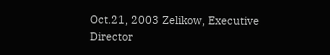Oct.21, 2003 Zelikow, Executive Director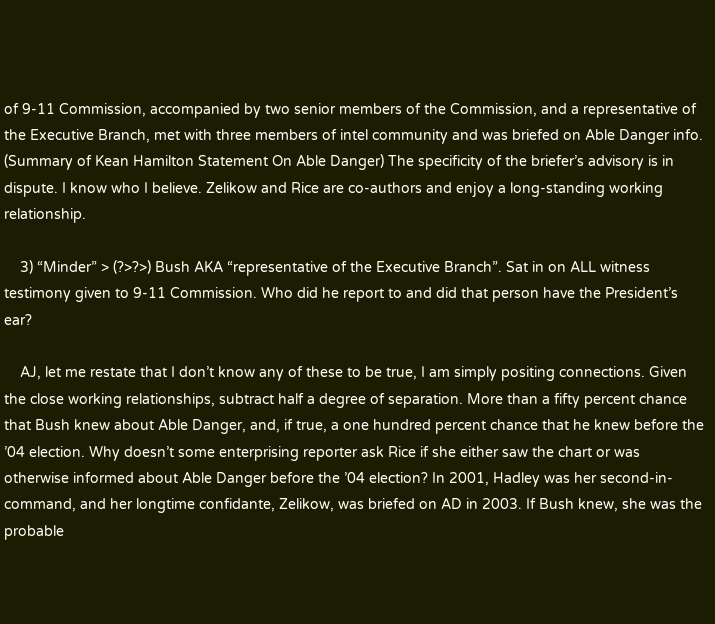of 9-11 Commission, accompanied by two senior members of the Commission, and a representative of the Executive Branch, met with three members of intel community and was briefed on Able Danger info. (Summary of Kean Hamilton Statement On Able Danger) The specificity of the briefer’s advisory is in dispute. I know who I believe. Zelikow and Rice are co-authors and enjoy a long-standing working relationship.

    3) “Minder” > (?>?>) Bush AKA “representative of the Executive Branch”. Sat in on ALL witness testimony given to 9-11 Commission. Who did he report to and did that person have the President’s ear?

    AJ, let me restate that I don’t know any of these to be true, I am simply positing connections. Given the close working relationships, subtract half a degree of separation. More than a fifty percent chance that Bush knew about Able Danger, and, if true, a one hundred percent chance that he knew before the ’04 election. Why doesn’t some enterprising reporter ask Rice if she either saw the chart or was otherwise informed about Able Danger before the ’04 election? In 2001, Hadley was her second-in-command, and her longtime confidante, Zelikow, was briefed on AD in 2003. If Bush knew, she was the probable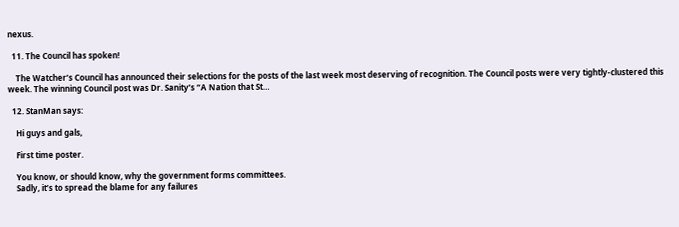nexus.

  11. The Council has spoken!

    The Watcher’s Council has announced their selections for the posts of the last week most deserving of recognition. The Council posts were very tightly-clustered this week. The winning Council post was Dr. Sanity’s “A Nation that St…

  12. StanMan says:

    Hi guys and gals,

    First time poster.

    You know, or should know, why the government forms committees.
    Sadly, it’s to spread the blame for any failures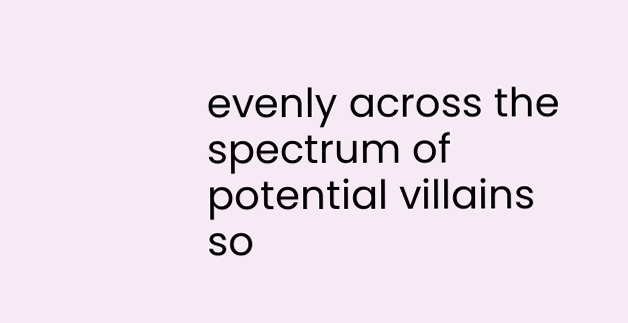evenly across the spectrum of potential villains so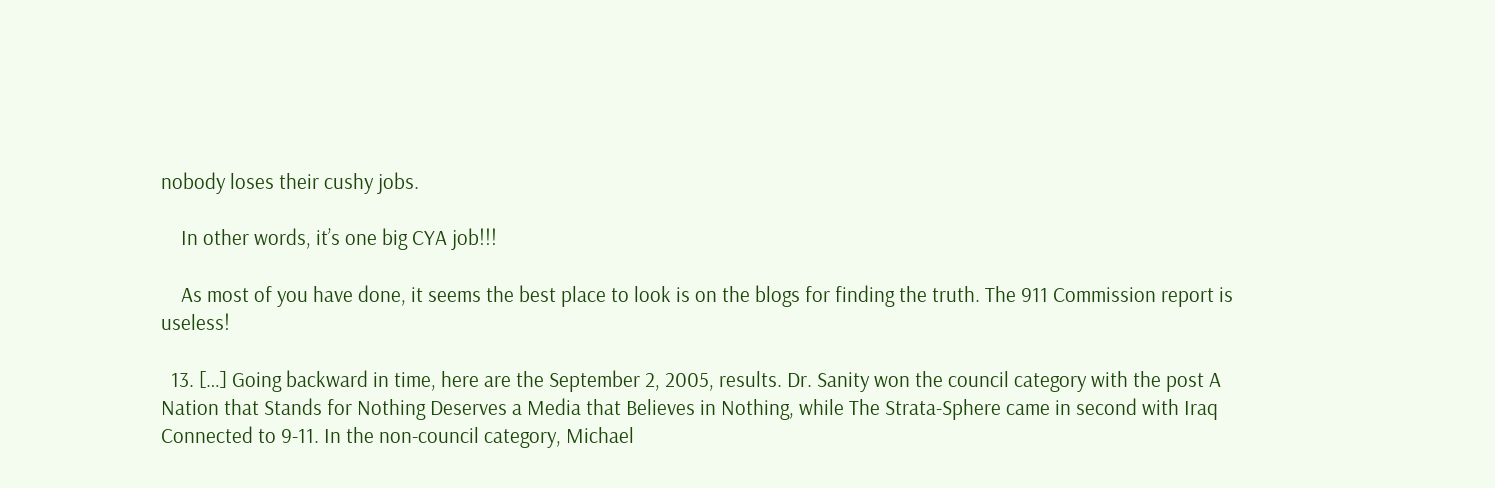nobody loses their cushy jobs.

    In other words, it’s one big CYA job!!!

    As most of you have done, it seems the best place to look is on the blogs for finding the truth. The 911 Commission report is useless!

  13. […] Going backward in time, here are the September 2, 2005, results. Dr. Sanity won the council category with the post A Nation that Stands for Nothing Deserves a Media that Believes in Nothing, while The Strata-Sphere came in second with Iraq Connected to 9-11. In the non-council category, Michael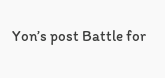Yon’s post Battle for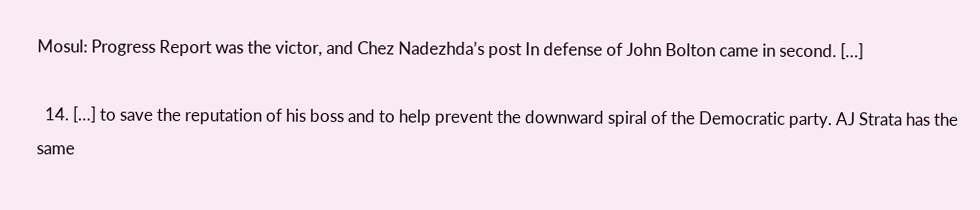Mosul: Progress Report was the victor, and Chez Nadezhda’s post In defense of John Bolton came in second. […]

  14. […] to save the reputation of his boss and to help prevent the downward spiral of the Democratic party. AJ Strata has the same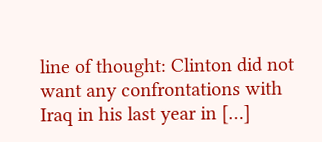line of thought: Clinton did not want any confrontations with Iraq in his last year in […]